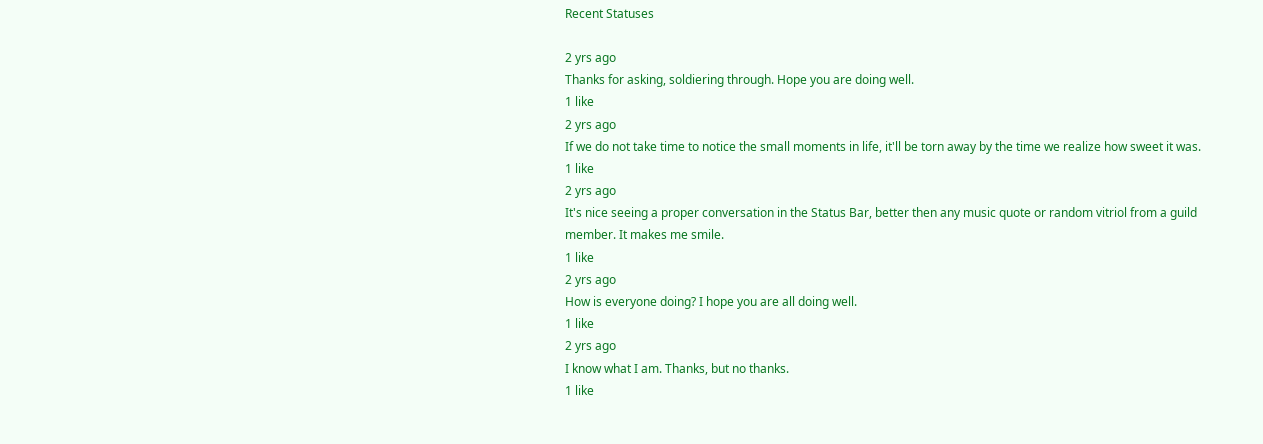Recent Statuses

2 yrs ago
Thanks for asking, soldiering through. Hope you are doing well.
1 like
2 yrs ago
If we do not take time to notice the small moments in life, it'll be torn away by the time we realize how sweet it was.
1 like
2 yrs ago
It's nice seeing a proper conversation in the Status Bar, better then any music quote or random vitriol from a guild member. It makes me smile.
1 like
2 yrs ago
How is everyone doing? I hope you are all doing well.
1 like
2 yrs ago
I know what I am. Thanks, but no thanks.
1 like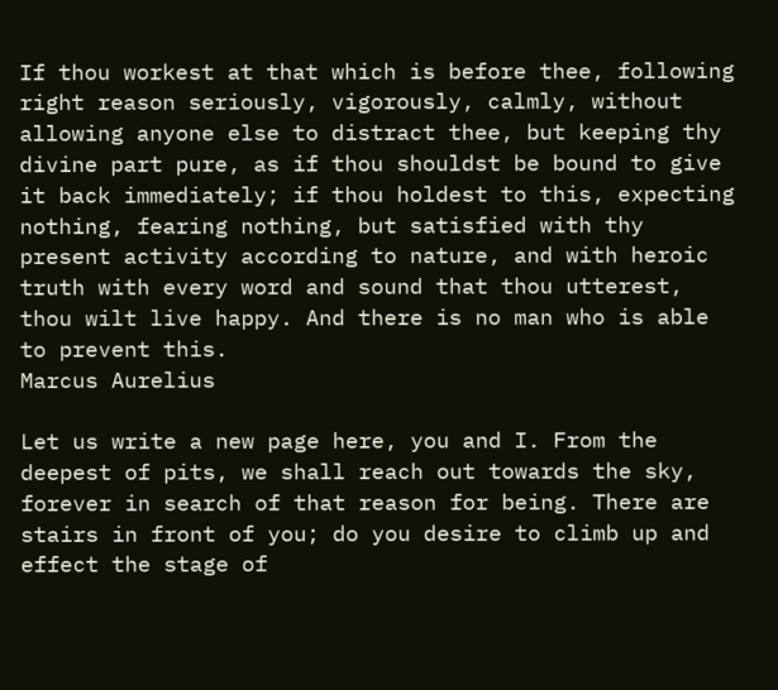If thou workest at that which is before thee, following right reason seriously, vigorously, calmly, without allowing anyone else to distract thee, but keeping thy divine part pure, as if thou shouldst be bound to give it back immediately; if thou holdest to this, expecting nothing, fearing nothing, but satisfied with thy present activity according to nature, and with heroic truth with every word and sound that thou utterest, thou wilt live happy. And there is no man who is able to prevent this.
Marcus Aurelius

Let us write a new page here, you and I. From the deepest of pits, we shall reach out towards the sky, forever in search of that reason for being. There are stairs in front of you; do you desire to climb up and effect the stage of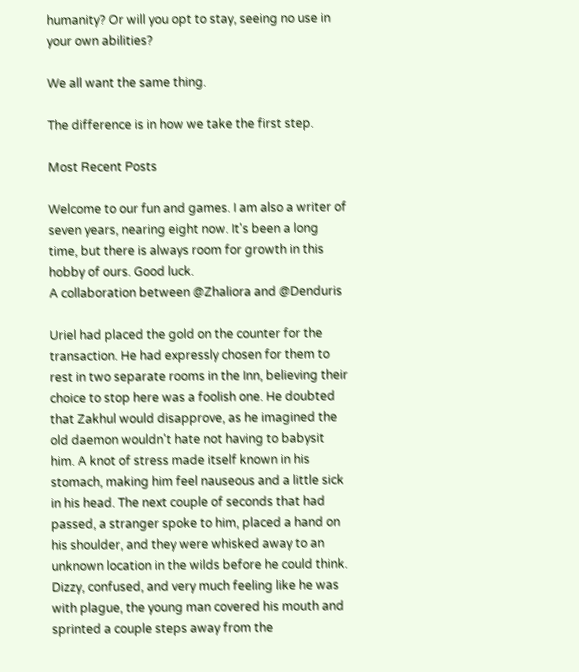humanity? Or will you opt to stay, seeing no use in your own abilities?

We all want the same thing.

The difference is in how we take the first step.

Most Recent Posts

Welcome to our fun and games. I am also a writer of seven years, nearing eight now. It's been a long time, but there is always room for growth in this hobby of ours. Good luck.
A collaboration between @Zhaliora and @Denduris

Uriel had placed the gold on the counter for the transaction. He had expressly chosen for them to rest in two separate rooms in the Inn, believing their choice to stop here was a foolish one. He doubted that Zakhul would disapprove, as he imagined the old daemon wouldn't hate not having to babysit him. A knot of stress made itself known in his stomach, making him feel nauseous and a little sick in his head. The next couple of seconds that had passed, a stranger spoke to him, placed a hand on his shoulder, and they were whisked away to an unknown location in the wilds before he could think. Dizzy, confused, and very much feeling like he was with plague, the young man covered his mouth and sprinted a couple steps away from the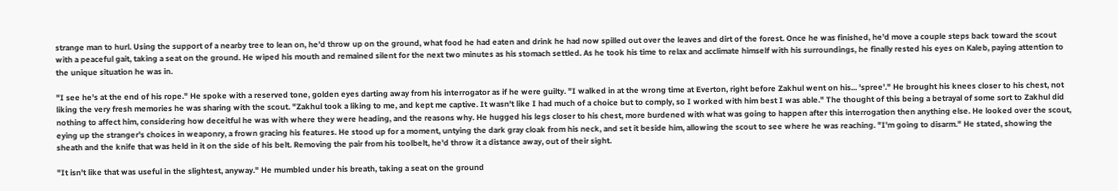strange man to hurl. Using the support of a nearby tree to lean on, he'd throw up on the ground, what food he had eaten and drink he had now spilled out over the leaves and dirt of the forest. Once he was finished, he'd move a couple steps back toward the scout with a peaceful gait, taking a seat on the ground. He wiped his mouth and remained silent for the next two minutes as his stomach settled. As he took his time to relax and acclimate himself with his surroundings, he finally rested his eyes on Kaleb, paying attention to the unique situation he was in.

"I see he's at the end of his rope." He spoke with a reserved tone, golden eyes darting away from his interrogator as if he were guilty. "I walked in at the wrong time at Everton, right before Zakhul went on his... 'spree'." He brought his knees closer to his chest, not liking the very fresh memories he was sharing with the scout. "Zakhul took a liking to me, and kept me captive. It wasn't like I had much of a choice but to comply, so I worked with him best I was able." The thought of this being a betrayal of some sort to Zakhul did nothing to affect him, considering how deceitful he was with where they were heading, and the reasons why. He hugged his legs closer to his chest, more burdened with what was going to happen after this interrogation then anything else. He looked over the scout, eying up the stranger's choices in weaponry, a frown gracing his features. He stood up for a moment, untying the dark gray cloak from his neck, and set it beside him, allowing the scout to see where he was reaching. "I'm going to disarm." He stated, showing the sheath and the knife that was held in it on the side of his belt. Removing the pair from his toolbelt, he'd throw it a distance away, out of their sight.

"It isn't like that was useful in the slightest, anyway." He mumbled under his breath, taking a seat on the ground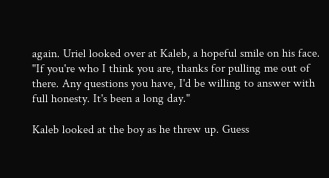again. Uriel looked over at Kaleb, a hopeful smile on his face. "If you're who I think you are, thanks for pulling me out of there. Any questions you have, I'd be willing to answer with full honesty. It's been a long day."

Kaleb looked at the boy as he threw up. Guess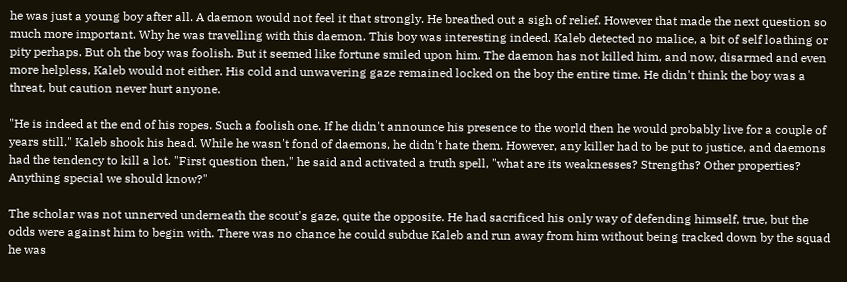he was just a young boy after all. A daemon would not feel it that strongly. He breathed out a sigh of relief. However that made the next question so much more important. Why he was travelling with this daemon. This boy was interesting indeed. Kaleb detected no malice, a bit of self loathing or pity perhaps. But oh the boy was foolish. But it seemed like fortune smiled upon him. The daemon has not killed him, and now, disarmed and even more helpless, Kaleb would not either. His cold and unwavering gaze remained locked on the boy the entire time. He didn't think the boy was a threat, but caution never hurt anyone.

"He is indeed at the end of his ropes. Such a foolish one. If he didn't announce his presence to the world then he would probably live for a couple of years still." Kaleb shook his head. While he wasn't fond of daemons, he didn't hate them. However, any killer had to be put to justice, and daemons had the tendency to kill a lot. "First question then," he said and activated a truth spell, "what are its weaknesses? Strengths? Other properties? Anything special we should know?"

The scholar was not unnerved underneath the scout's gaze, quite the opposite. He had sacrificed his only way of defending himself, true, but the odds were against him to begin with. There was no chance he could subdue Kaleb and run away from him without being tracked down by the squad he was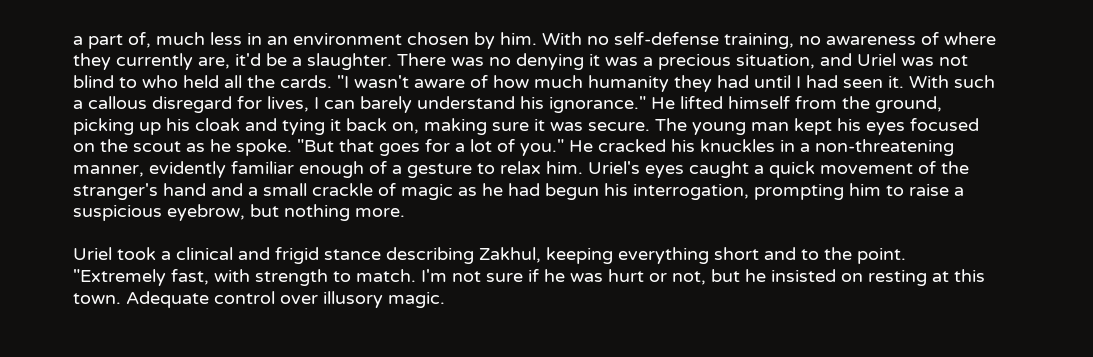a part of, much less in an environment chosen by him. With no self-defense training, no awareness of where they currently are, it'd be a slaughter. There was no denying it was a precious situation, and Uriel was not blind to who held all the cards. "I wasn't aware of how much humanity they had until I had seen it. With such a callous disregard for lives, I can barely understand his ignorance." He lifted himself from the ground, picking up his cloak and tying it back on, making sure it was secure. The young man kept his eyes focused on the scout as he spoke. "But that goes for a lot of you." He cracked his knuckles in a non-threatening manner, evidently familiar enough of a gesture to relax him. Uriel's eyes caught a quick movement of the stranger's hand and a small crackle of magic as he had begun his interrogation, prompting him to raise a suspicious eyebrow, but nothing more.

Uriel took a clinical and frigid stance describing Zakhul, keeping everything short and to the point. "Extremely fast, with strength to match. I'm not sure if he was hurt or not, but he insisted on resting at this town. Adequate control over illusory magic.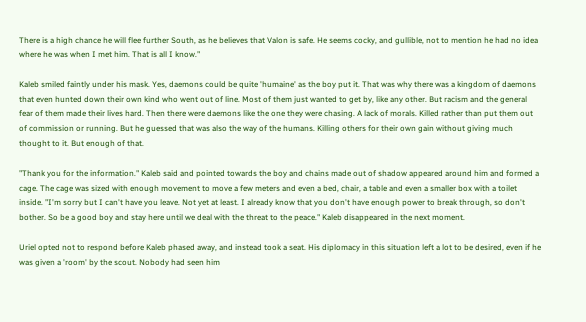There is a high chance he will flee further South, as he believes that Valon is safe. He seems cocky, and gullible, not to mention he had no idea where he was when I met him. That is all I know."

Kaleb smiled faintly under his mask. Yes, daemons could be quite 'humaine' as the boy put it. That was why there was a kingdom of daemons that even hunted down their own kind who went out of line. Most of them just wanted to get by, like any other. But racism and the general fear of them made their lives hard. Then there were daemons like the one they were chasing. A lack of morals. Killed rather than put them out of commission or running. But he guessed that was also the way of the humans. Killing others for their own gain without giving much thought to it. But enough of that.

"Thank you for the information." Kaleb said and pointed towards the boy and chains made out of shadow appeared around him and formed a cage. The cage was sized with enough movement to move a few meters and even a bed, chair, a table and even a smaller box with a toilet inside. "I'm sorry but I can't have you leave. Not yet at least. I already know that you don't have enough power to break through, so don't bother. So be a good boy and stay here until we deal with the threat to the peace." Kaleb disappeared in the next moment.

Uriel opted not to respond before Kaleb phased away, and instead took a seat. His diplomacy in this situation left a lot to be desired, even if he was given a 'room' by the scout. Nobody had seen him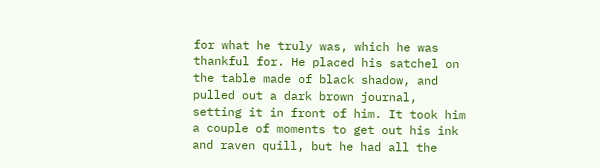for what he truly was, which he was thankful for. He placed his satchel on the table made of black shadow, and pulled out a dark brown journal, setting it in front of him. It took him a couple of moments to get out his ink and raven quill, but he had all the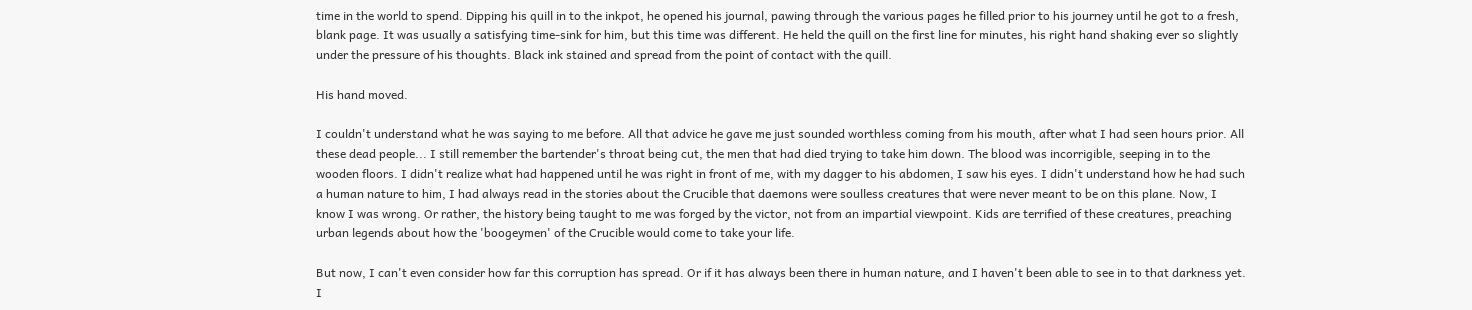time in the world to spend. Dipping his quill in to the inkpot, he opened his journal, pawing through the various pages he filled prior to his journey until he got to a fresh, blank page. It was usually a satisfying time-sink for him, but this time was different. He held the quill on the first line for minutes, his right hand shaking ever so slightly under the pressure of his thoughts. Black ink stained and spread from the point of contact with the quill.

His hand moved.

I couldn't understand what he was saying to me before. All that advice he gave me just sounded worthless coming from his mouth, after what I had seen hours prior. All these dead people... I still remember the bartender's throat being cut, the men that had died trying to take him down. The blood was incorrigible, seeping in to the wooden floors. I didn't realize what had happened until he was right in front of me, with my dagger to his abdomen, I saw his eyes. I didn't understand how he had such a human nature to him, I had always read in the stories about the Crucible that daemons were soulless creatures that were never meant to be on this plane. Now, I know I was wrong. Or rather, the history being taught to me was forged by the victor, not from an impartial viewpoint. Kids are terrified of these creatures, preaching urban legends about how the 'boogeymen' of the Crucible would come to take your life.

But now, I can't even consider how far this corruption has spread. Or if it has always been there in human nature, and I haven't been able to see in to that darkness yet. I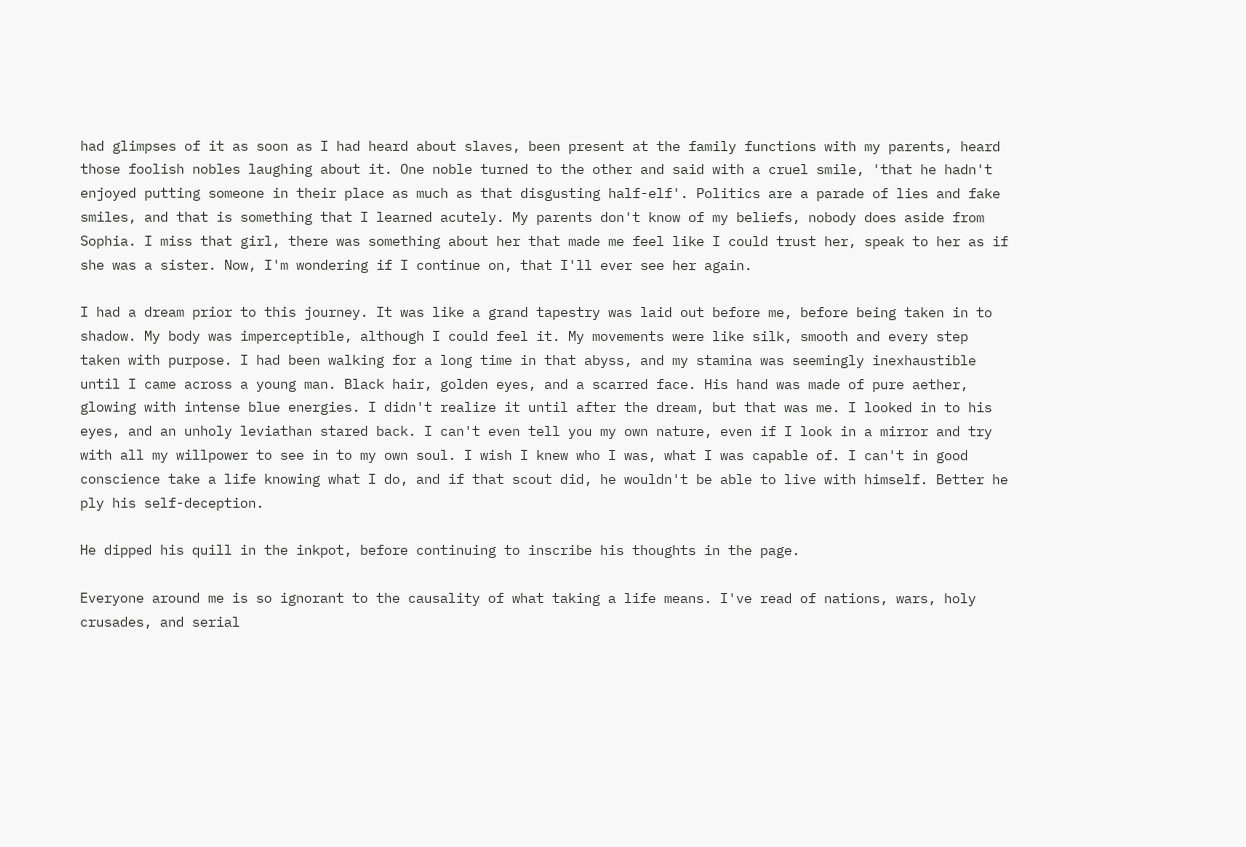had glimpses of it as soon as I had heard about slaves, been present at the family functions with my parents, heard those foolish nobles laughing about it. One noble turned to the other and said with a cruel smile, 'that he hadn't enjoyed putting someone in their place as much as that disgusting half-elf'. Politics are a parade of lies and fake smiles, and that is something that I learned acutely. My parents don't know of my beliefs, nobody does aside from Sophia. I miss that girl, there was something about her that made me feel like I could trust her, speak to her as if she was a sister. Now, I'm wondering if I continue on, that I'll ever see her again.

I had a dream prior to this journey. It was like a grand tapestry was laid out before me, before being taken in to shadow. My body was imperceptible, although I could feel it. My movements were like silk, smooth and every step taken with purpose. I had been walking for a long time in that abyss, and my stamina was seemingly inexhaustible until I came across a young man. Black hair, golden eyes, and a scarred face. His hand was made of pure aether, glowing with intense blue energies. I didn't realize it until after the dream, but that was me. I looked in to his eyes, and an unholy leviathan stared back. I can't even tell you my own nature, even if I look in a mirror and try with all my willpower to see in to my own soul. I wish I knew who I was, what I was capable of. I can't in good conscience take a life knowing what I do, and if that scout did, he wouldn't be able to live with himself. Better he ply his self-deception.

He dipped his quill in the inkpot, before continuing to inscribe his thoughts in the page.

Everyone around me is so ignorant to the causality of what taking a life means. I've read of nations, wars, holy crusades, and serial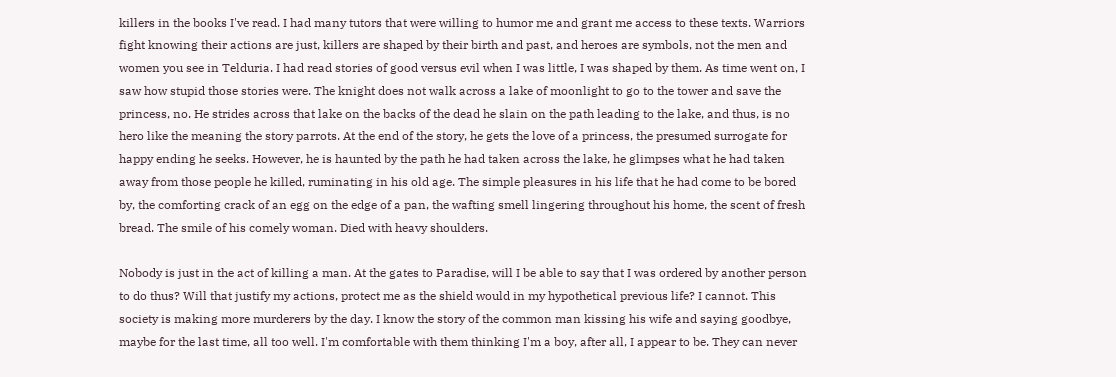killers in the books I've read. I had many tutors that were willing to humor me and grant me access to these texts. Warriors fight knowing their actions are just, killers are shaped by their birth and past, and heroes are symbols, not the men and women you see in Telduria. I had read stories of good versus evil when I was little, I was shaped by them. As time went on, I saw how stupid those stories were. The knight does not walk across a lake of moonlight to go to the tower and save the princess, no. He strides across that lake on the backs of the dead he slain on the path leading to the lake, and thus, is no hero like the meaning the story parrots. At the end of the story, he gets the love of a princess, the presumed surrogate for happy ending he seeks. However, he is haunted by the path he had taken across the lake, he glimpses what he had taken away from those people he killed, ruminating in his old age. The simple pleasures in his life that he had come to be bored by, the comforting crack of an egg on the edge of a pan, the wafting smell lingering throughout his home, the scent of fresh bread. The smile of his comely woman. Died with heavy shoulders.

Nobody is just in the act of killing a man. At the gates to Paradise, will I be able to say that I was ordered by another person to do thus? Will that justify my actions, protect me as the shield would in my hypothetical previous life? I cannot. This society is making more murderers by the day. I know the story of the common man kissing his wife and saying goodbye, maybe for the last time, all too well. I'm comfortable with them thinking I'm a boy, after all, I appear to be. They can never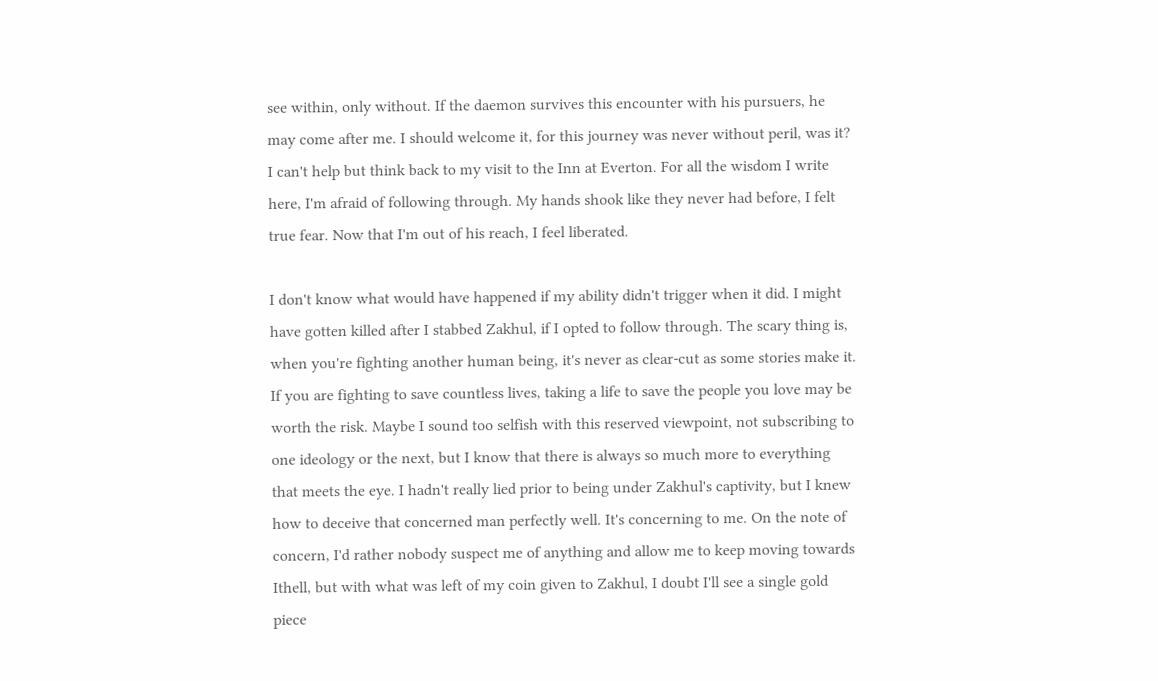see within, only without. If the daemon survives this encounter with his pursuers, he may come after me. I should welcome it, for this journey was never without peril, was it? I can't help but think back to my visit to the Inn at Everton. For all the wisdom I write here, I'm afraid of following through. My hands shook like they never had before, I felt true fear. Now that I'm out of his reach, I feel liberated.

I don't know what would have happened if my ability didn't trigger when it did. I might have gotten killed after I stabbed Zakhul, if I opted to follow through. The scary thing is, when you're fighting another human being, it's never as clear-cut as some stories make it. If you are fighting to save countless lives, taking a life to save the people you love may be worth the risk. Maybe I sound too selfish with this reserved viewpoint, not subscribing to one ideology or the next, but I know that there is always so much more to everything that meets the eye. I hadn't really lied prior to being under Zakhul's captivity, but I knew how to deceive that concerned man perfectly well. It's concerning to me. On the note of concern, I'd rather nobody suspect me of anything and allow me to keep moving towards Ithell, but with what was left of my coin given to Zakhul, I doubt I'll see a single gold piece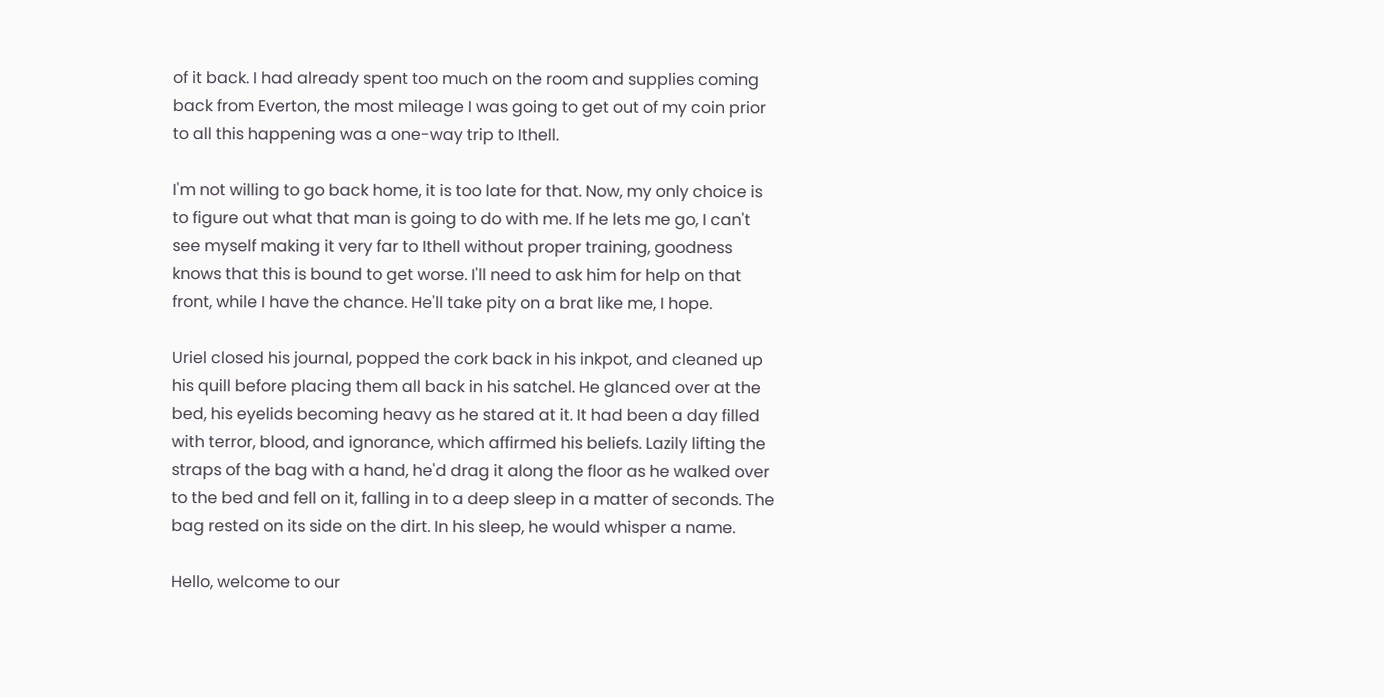of it back. I had already spent too much on the room and supplies coming back from Everton, the most mileage I was going to get out of my coin prior to all this happening was a one-way trip to Ithell.

I'm not willing to go back home, it is too late for that. Now, my only choice is to figure out what that man is going to do with me. If he lets me go, I can't see myself making it very far to Ithell without proper training, goodness knows that this is bound to get worse. I'll need to ask him for help on that front, while I have the chance. He'll take pity on a brat like me, I hope.

Uriel closed his journal, popped the cork back in his inkpot, and cleaned up his quill before placing them all back in his satchel. He glanced over at the bed, his eyelids becoming heavy as he stared at it. It had been a day filled with terror, blood, and ignorance, which affirmed his beliefs. Lazily lifting the straps of the bag with a hand, he'd drag it along the floor as he walked over to the bed and fell on it, falling in to a deep sleep in a matter of seconds. The bag rested on its side on the dirt. In his sleep, he would whisper a name.

Hello, welcome to our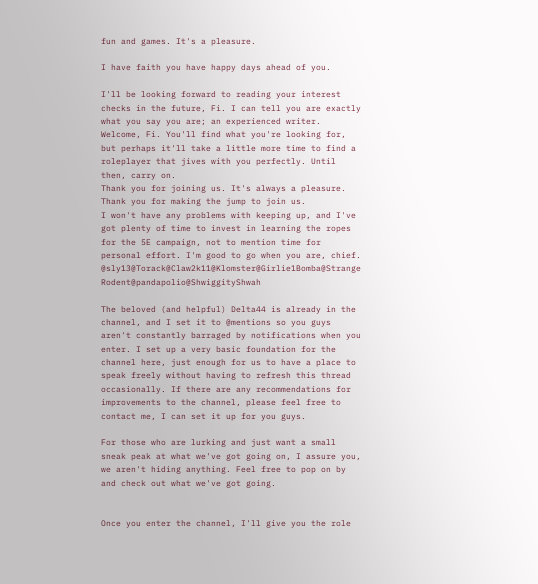fun and games. It's a pleasure.

I have faith you have happy days ahead of you.

I'll be looking forward to reading your interest checks in the future, Fi. I can tell you are exactly what you say you are; an experienced writer.
Welcome, Fi. You'll find what you're looking for, but perhaps it'll take a little more time to find a roleplayer that jives with you perfectly. Until then, carry on.
Thank you for joining us. It's always a pleasure.
Thank you for making the jump to join us.
I won't have any problems with keeping up, and I've got plenty of time to invest in learning the ropes for the 5E campaign, not to mention time for personal effort. I'm good to go when you are, chief.
@sly13@Torack@Claw2k11@Klomster@Girlie1Bomba@Strange Rodent@pandapolio@ShwiggityShwah

The beloved (and helpful) Delta44 is already in the channel, and I set it to @mentions so you guys aren't constantly barraged by notifications when you enter. I set up a very basic foundation for the channel here, just enough for us to have a place to speak freely without having to refresh this thread occasionally. If there are any recommendations for improvements to the channel, please feel free to contact me, I can set it up for you guys.

For those who are lurking and just want a small sneak peak at what we've got going on, I assure you, we aren't hiding anything. Feel free to pop on by and check out what we've got going.


Once you enter the channel, I'll give you the role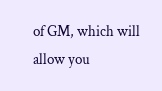of GM, which will allow you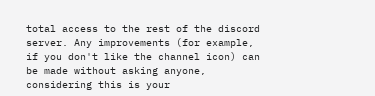total access to the rest of the discord server. Any improvements (for example, if you don't like the channel icon) can be made without asking anyone, considering this is your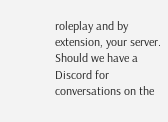roleplay and by extension, your server.
Should we have a Discord for conversations on the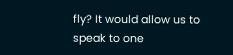fly? It would allow us to speak to one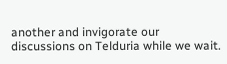another and invigorate our discussions on Telduria while we wait.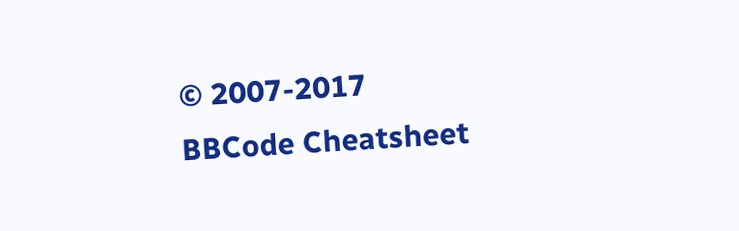© 2007-2017
BBCode Cheatsheet